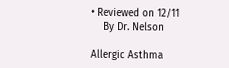• Reviewed on 12/11
    By Dr. Nelson

Allergic Asthma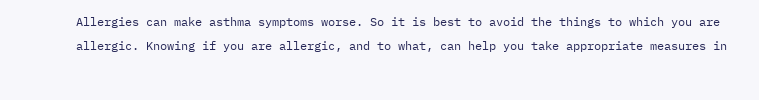Allergies can make asthma symptoms worse. So it is best to avoid the things to which you are allergic. Knowing if you are allergic, and to what, can help you take appropriate measures in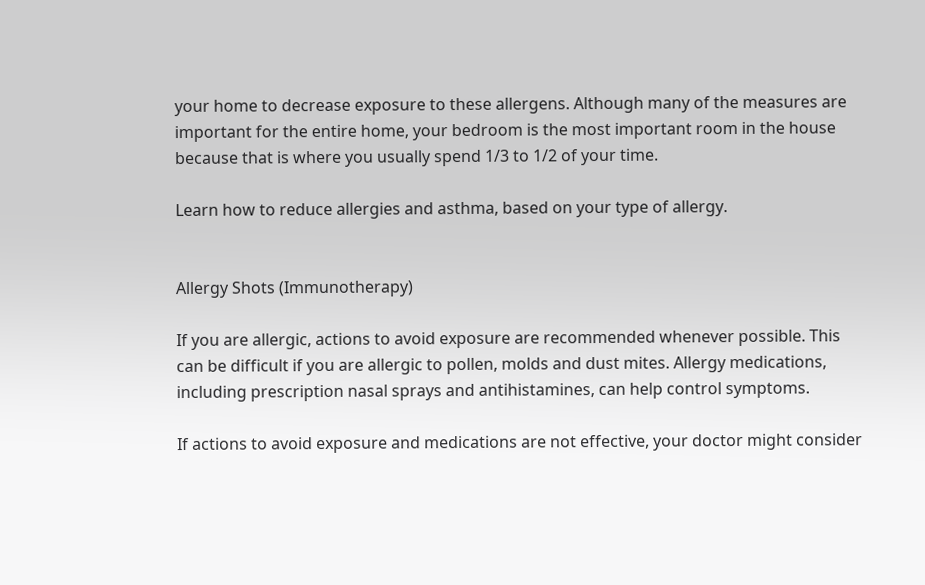your home to decrease exposure to these allergens. Although many of the measures are important for the entire home, your bedroom is the most important room in the house because that is where you usually spend 1/3 to 1/2 of your time.

Learn how to reduce allergies and asthma, based on your type of allergy.


Allergy Shots (Immunotherapy)

If you are allergic, actions to avoid exposure are recommended whenever possible. This can be difficult if you are allergic to pollen, molds and dust mites. Allergy medications, including prescription nasal sprays and antihistamines, can help control symptoms.

If actions to avoid exposure and medications are not effective, your doctor might consider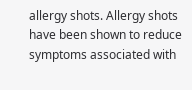allergy shots. Allergy shots have been shown to reduce symptoms associated with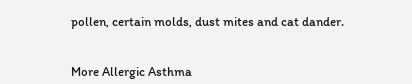pollen, certain molds, dust mites and cat dander.


More Allergic Asthma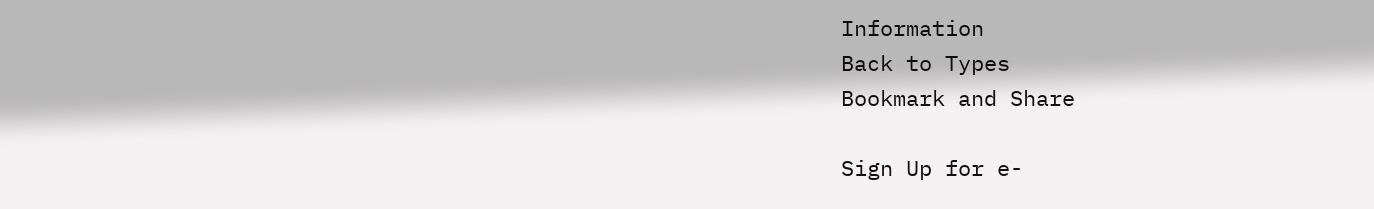Information
Back to Types
Bookmark and Share

Sign Up for e-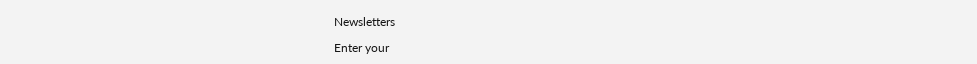Newsletters

Enter your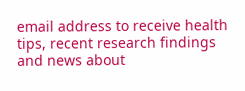email address to receive health tips, recent research findings and news about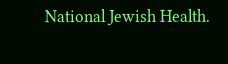National Jewish Health.